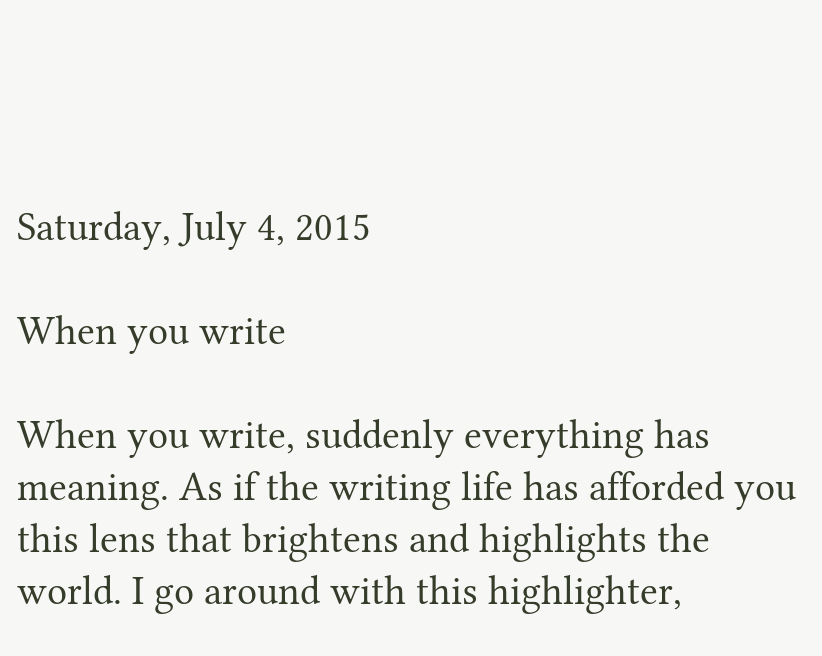Saturday, July 4, 2015

When you write

When you write, suddenly everything has meaning. As if the writing life has afforded you this lens that brightens and highlights the world. I go around with this highlighter,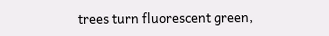trees turn fluorescent green,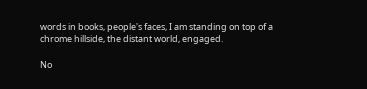words in books, people's faces, I am standing on top of a chrome hillside, the distant world, engaged.

No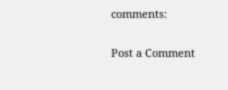comments:

Post a Comment